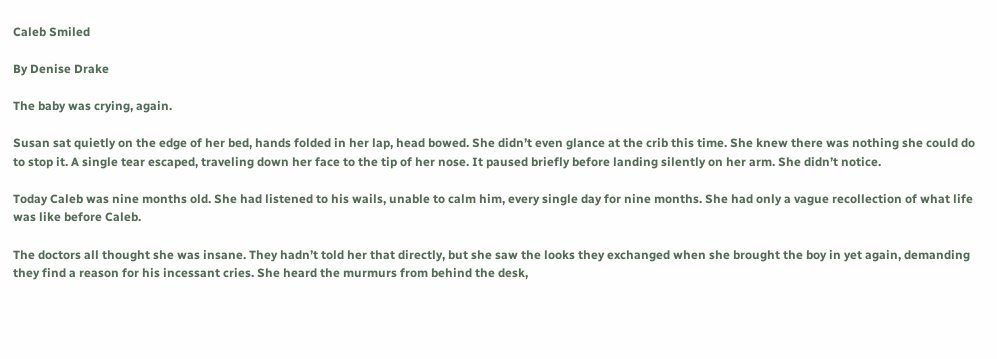Caleb Smiled

By Denise Drake

The baby was crying, again.

Susan sat quietly on the edge of her bed, hands folded in her lap, head bowed. She didn’t even glance at the crib this time. She knew there was nothing she could do to stop it. A single tear escaped, traveling down her face to the tip of her nose. It paused briefly before landing silently on her arm. She didn’t notice.

Today Caleb was nine months old. She had listened to his wails, unable to calm him, every single day for nine months. She had only a vague recollection of what life was like before Caleb.

The doctors all thought she was insane. They hadn’t told her that directly, but she saw the looks they exchanged when she brought the boy in yet again, demanding they find a reason for his incessant cries. She heard the murmurs from behind the desk,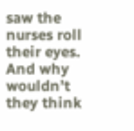saw the nurses roll their eyes. And why wouldn’t they think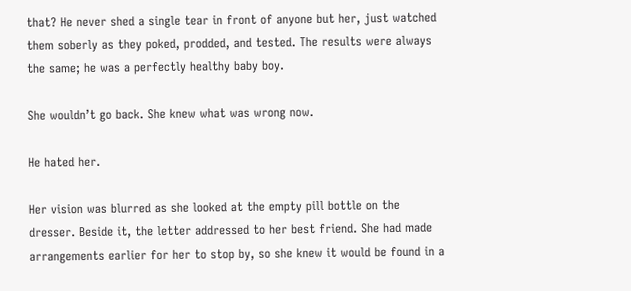that? He never shed a single tear in front of anyone but her, just watched them soberly as they poked, prodded, and tested. The results were always the same; he was a perfectly healthy baby boy.

She wouldn’t go back. She knew what was wrong now.

He hated her.

Her vision was blurred as she looked at the empty pill bottle on the dresser. Beside it, the letter addressed to her best friend. She had made arrangements earlier for her to stop by, so she knew it would be found in a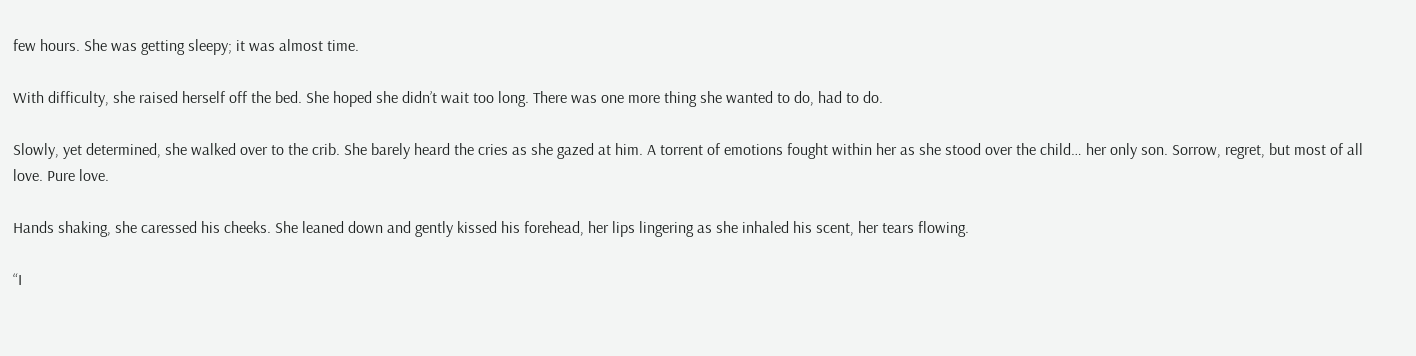few hours. She was getting sleepy; it was almost time.

With difficulty, she raised herself off the bed. She hoped she didn’t wait too long. There was one more thing she wanted to do, had to do.

Slowly, yet determined, she walked over to the crib. She barely heard the cries as she gazed at him. A torrent of emotions fought within her as she stood over the child… her only son. Sorrow, regret, but most of all love. Pure love.

Hands shaking, she caressed his cheeks. She leaned down and gently kissed his forehead, her lips lingering as she inhaled his scent, her tears flowing.

“I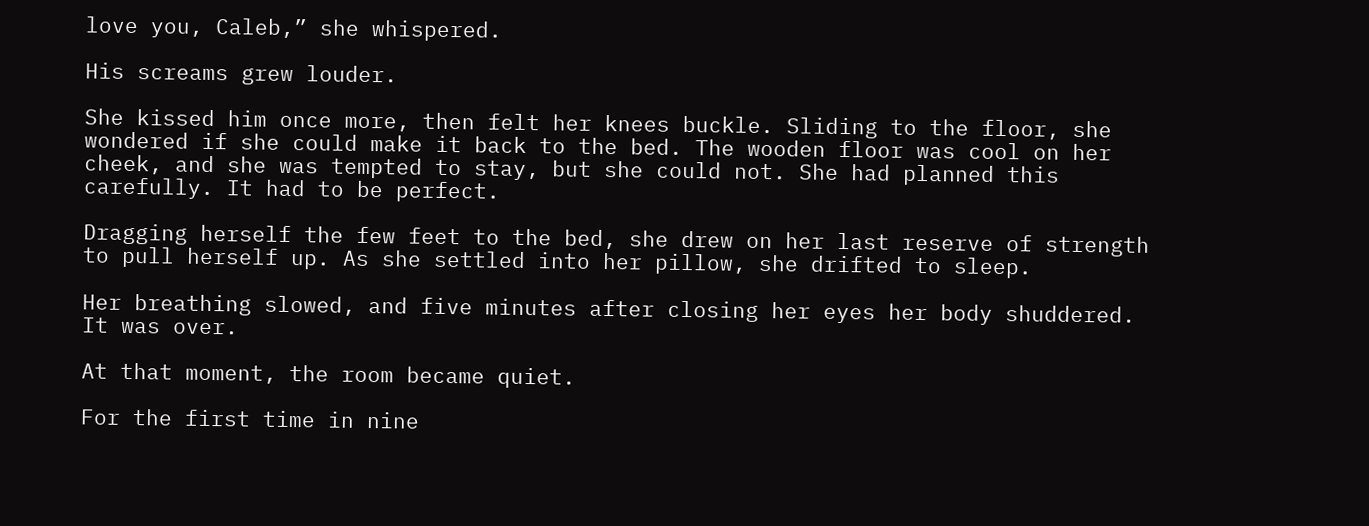love you, Caleb,” she whispered.

His screams grew louder.

She kissed him once more, then felt her knees buckle. Sliding to the floor, she wondered if she could make it back to the bed. The wooden floor was cool on her cheek, and she was tempted to stay, but she could not. She had planned this carefully. It had to be perfect.

Dragging herself the few feet to the bed, she drew on her last reserve of strength to pull herself up. As she settled into her pillow, she drifted to sleep.

Her breathing slowed, and five minutes after closing her eyes her body shuddered. It was over.

At that moment, the room became quiet.

For the first time in nine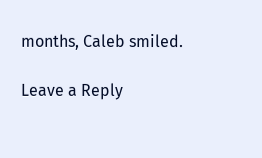months, Caleb smiled.

Leave a Reply